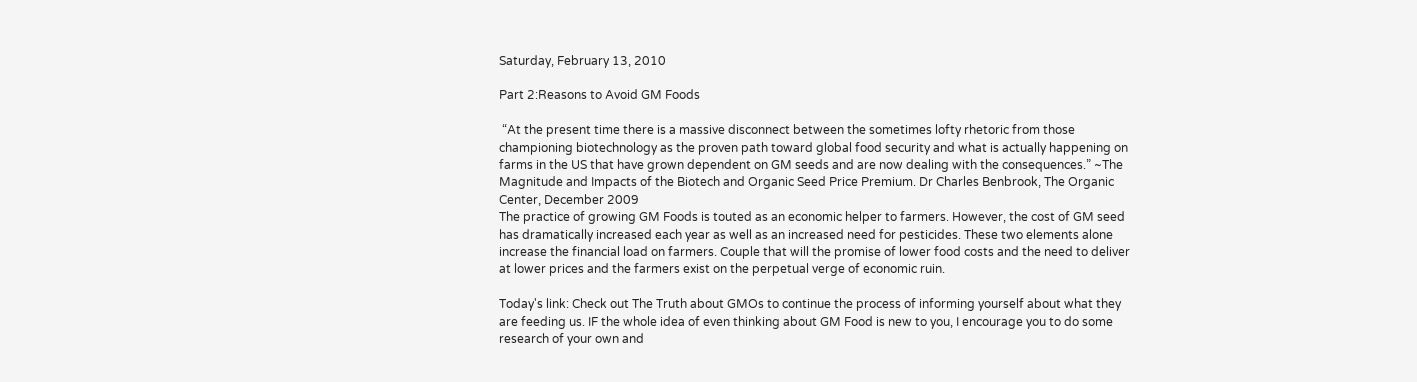Saturday, February 13, 2010

Part 2:Reasons to Avoid GM Foods

 “At the present time there is a massive disconnect between the sometimes lofty rhetoric from those championing biotechnology as the proven path toward global food security and what is actually happening on farms in the US that have grown dependent on GM seeds and are now dealing with the consequences.” ~The Magnitude and Impacts of the Biotech and Organic Seed Price Premium. Dr Charles Benbrook, The Organic Center, December 2009
The practice of growing GM Foods is touted as an economic helper to farmers. However, the cost of GM seed has dramatically increased each year as well as an increased need for pesticides. These two elements alone increase the financial load on farmers. Couple that will the promise of lower food costs and the need to deliver at lower prices and the farmers exist on the perpetual verge of economic ruin.

Today's link: Check out The Truth about GMOs to continue the process of informing yourself about what they are feeding us. IF the whole idea of even thinking about GM Food is new to you, I encourage you to do some research of your own and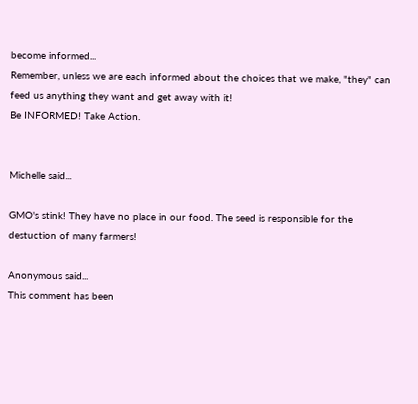become informed...
Remember, unless we are each informed about the choices that we make, "they" can feed us anything they want and get away with it!
Be INFORMED! Take Action.


Michelle said...

GMO's stink! They have no place in our food. The seed is responsible for the destuction of many farmers!

Anonymous said...
This comment has been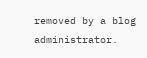removed by a blog administrator.